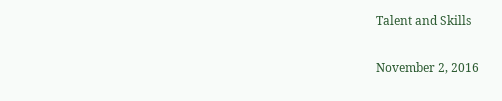Talent and Skills

November 2, 2016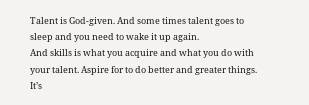Talent is God-given. And some times talent goes to sleep and you need to wake it up again.
And skills is what you acquire and what you do with your talent. Aspire for to do better and greater things. It’s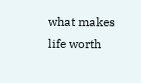what makes life worth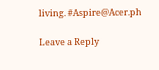living. #Aspire@Acer.ph

Leave a Reply